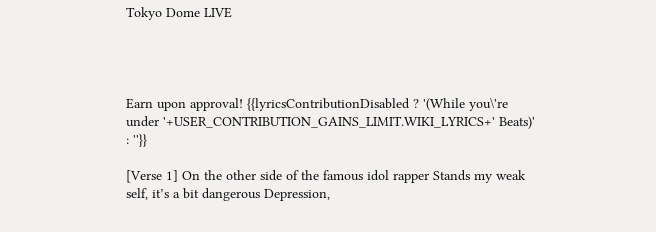Tokyo Dome LIVE




Earn upon approval! {{lyricsContributionDisabled ? '(While you\'re under '+USER_CONTRIBUTION_GAINS_LIMIT.WIKI_LYRICS+' Beats)' : ''}}

[Verse 1] On the other side of the famous idol rapper Stands my weak self, it’s a bit dangerous Depression,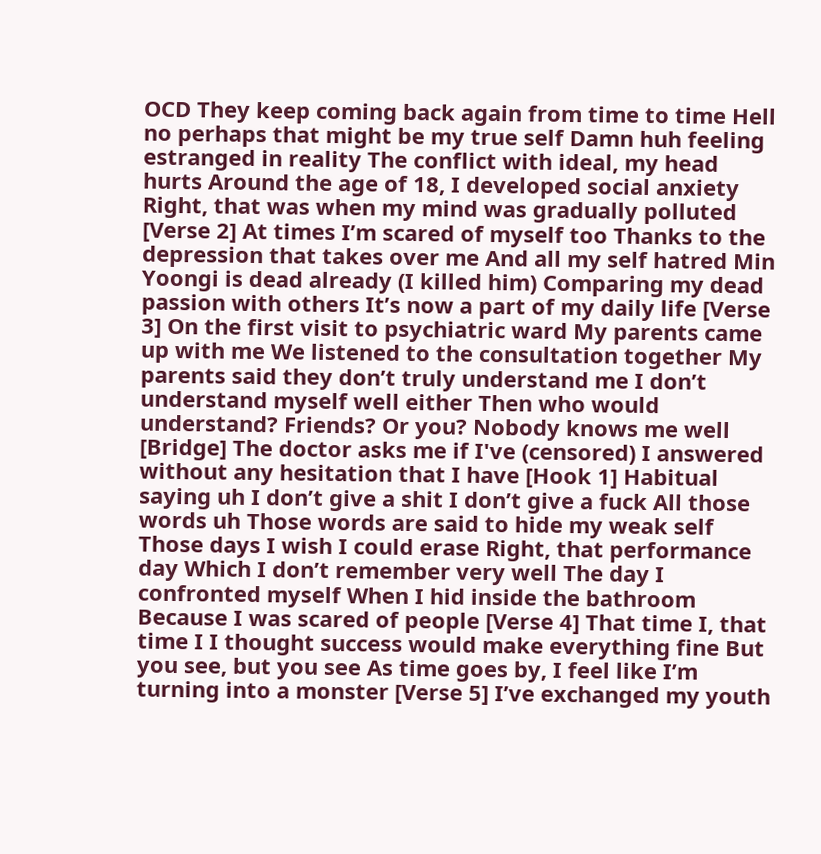OCD They keep coming back again from time to time Hell no perhaps that might be my true self Damn huh feeling estranged in reality The conflict with ideal, my head hurts Around the age of 18, I developed social anxiety Right, that was when my mind was gradually polluted [Verse 2] At times I’m scared of myself too Thanks to the depression that takes over me And all my self hatred Min Yoongi is dead already (I killed him) Comparing my dead passion with others It’s now a part of my daily life [Verse 3] On the first visit to psychiatric ward My parents came up with me We listened to the consultation together My parents said they don’t truly understand me I don’t understand myself well either Then who would understand? Friends? Or you? Nobody knows me well [Bridge] The doctor asks me if I've (censored) I answered without any hesitation that I have [Hook 1] Habitual saying uh I don’t give a shit I don’t give a fuck All those words uh Those words are said to hide my weak self Those days I wish I could erase Right, that performance day Which I don’t remember very well The day I confronted myself When I hid inside the bathroom Because I was scared of people [Verse 4] That time I, that time I I thought success would make everything fine But you see, but you see As time goes by, I feel like I’m turning into a monster [Verse 5] I’ve exchanged my youth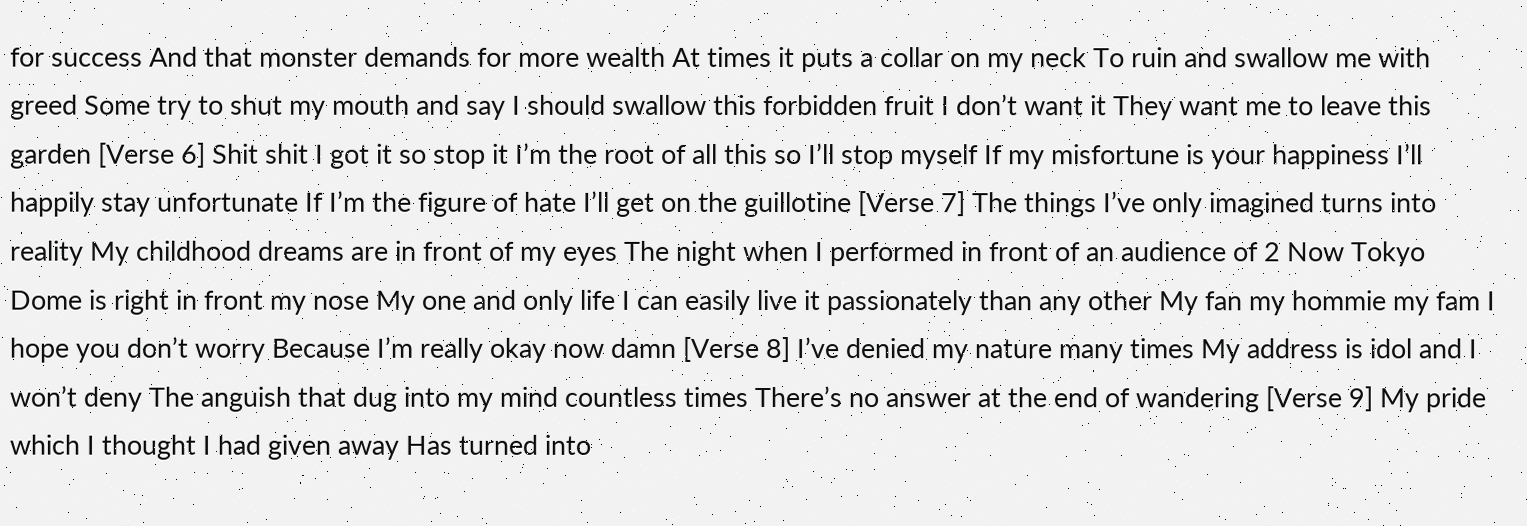for success And that monster demands for more wealth At times it puts a collar on my neck To ruin and swallow me with greed Some try to shut my mouth and say I should swallow this forbidden fruit I don’t want it They want me to leave this garden [Verse 6] Shit shit I got it so stop it I’m the root of all this so I’ll stop myself If my misfortune is your happiness I’ll happily stay unfortunate If I’m the figure of hate I’ll get on the guillotine [Verse 7] The things I’ve only imagined turns into reality My childhood dreams are in front of my eyes The night when I performed in front of an audience of 2 Now Tokyo Dome is right in front my nose My one and only life I can easily live it passionately than any other My fan my hommie my fam I hope you don’t worry Because I’m really okay now damn [Verse 8] I’ve denied my nature many times My address is idol and I won’t deny The anguish that dug into my mind countless times There’s no answer at the end of wandering [Verse 9] My pride which I thought I had given away Has turned into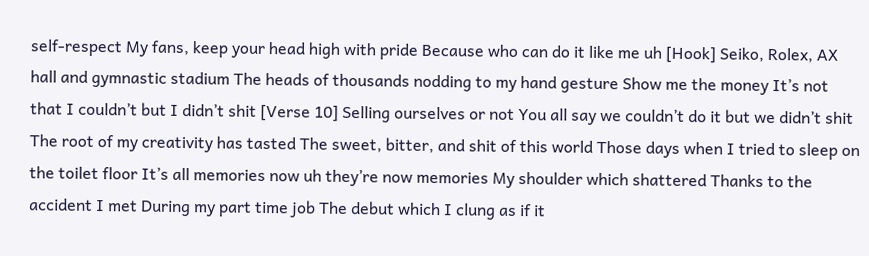self-respect My fans, keep your head high with pride Because who can do it like me uh [Hook] Seiko, Rolex, AX hall and gymnastic stadium The heads of thousands nodding to my hand gesture Show me the money It’s not that I couldn’t but I didn’t shit [Verse 10] Selling ourselves or not You all say we couldn’t do it but we didn’t shit The root of my creativity has tasted The sweet, bitter, and shit of this world Those days when I tried to sleep on the toilet floor It’s all memories now uh they’re now memories My shoulder which shattered Thanks to the accident I met During my part time job The debut which I clung as if it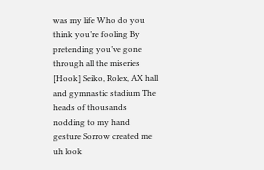was my life Who do you think you’re fooling By pretending you’ve gone through all the miseries [Hook] Seiko, Rolex, AX hall and gymnastic stadium The heads of thousands nodding to my hand gesture Sorrow created me uh look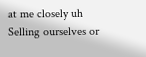at me closely uh Selling ourselves or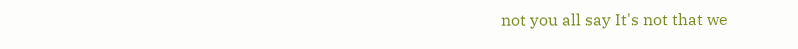not you all say It's not that we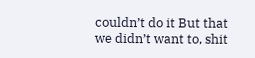couldn’t do it But that we didn’t want to, shit